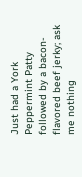Just had a York Peppermint Patty followed by a bacon-flavored beef jerky; ask me nothing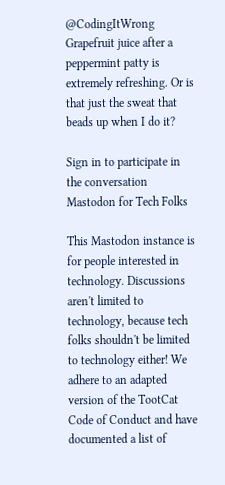@CodingItWrong Grapefruit juice after a peppermint patty is extremely refreshing. Or is that just the sweat that beads up when I do it?

Sign in to participate in the conversation
Mastodon for Tech Folks

This Mastodon instance is for people interested in technology. Discussions aren't limited to technology, because tech folks shouldn't be limited to technology either! We adhere to an adapted version of the TootCat Code of Conduct and have documented a list of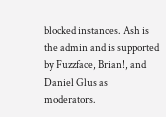blocked instances. Ash is the admin and is supported by Fuzzface, Brian!, and Daniel Glus as moderators.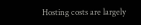Hosting costs are largely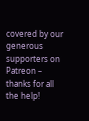covered by our generous supporters on Patreon – thanks for all the help!